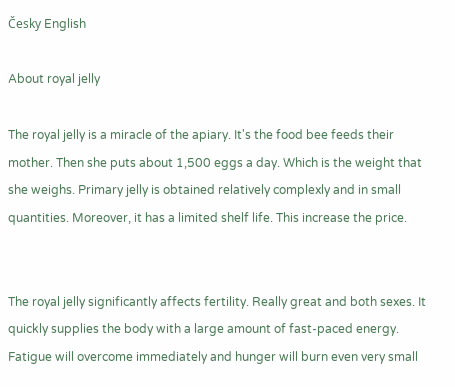Česky English

About royal jelly

The royal jelly is a miracle of the apiary. It's the food bee feeds their mother. Then she puts about 1,500 eggs a day. Which is the weight that she weighs. Primary jelly is obtained relatively complexly and in small quantities. Moreover, it has a limited shelf life. This increase the price.


The royal jelly significantly affects fertility. Really great and both sexes. It quickly supplies the body with a large amount of fast-paced energy. Fatigue will overcome immediately and hunger will burn even very small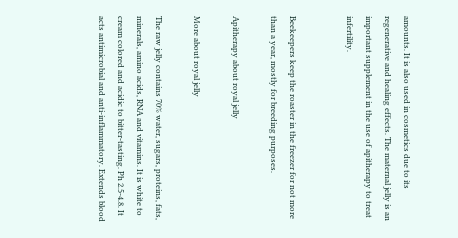amounts. It is also used in cosmetics due to its regenerative and healing effects. The maternal jelly is an important supplement in the use of apitherapy to treat infertility.


Beekeepers keep the roaster in the freezer for not more than a year, mostly for breeding purposes.

Apitherapy about royal jelly

More about royal jelly

The raw jelly contains 70% water, sugars, proteins, fats, minerals, amino acids, RNA and vitamins. It is white to cream colored and acidic to bitter-tasting. Ph 2.5-4.8. It acts antimicrobial and anti-inflammatory. Extends blood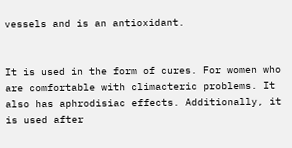vessels and is an antioxidant.


It is used in the form of cures. For women who are comfortable with climacteric problems. It also has aphrodisiac effects. Additionally, it is used after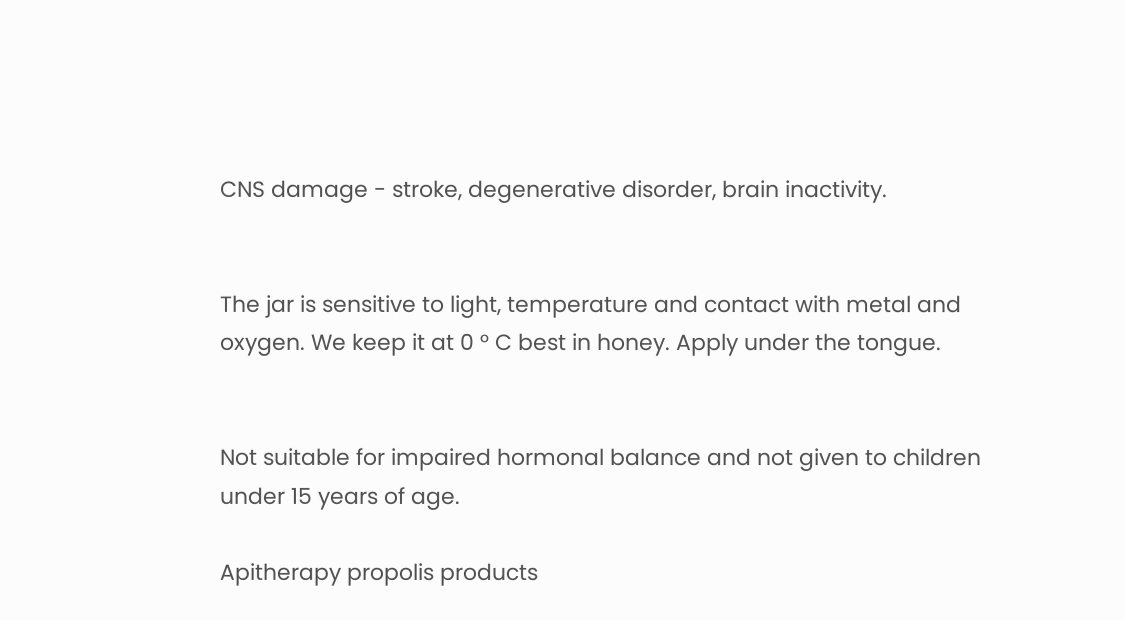CNS damage - stroke, degenerative disorder, brain inactivity.


The jar is sensitive to light, temperature and contact with metal and oxygen. We keep it at 0 ° C best in honey. Apply under the tongue.


Not suitable for impaired hormonal balance and not given to children under 15 years of age.

Apitherapy propolis products